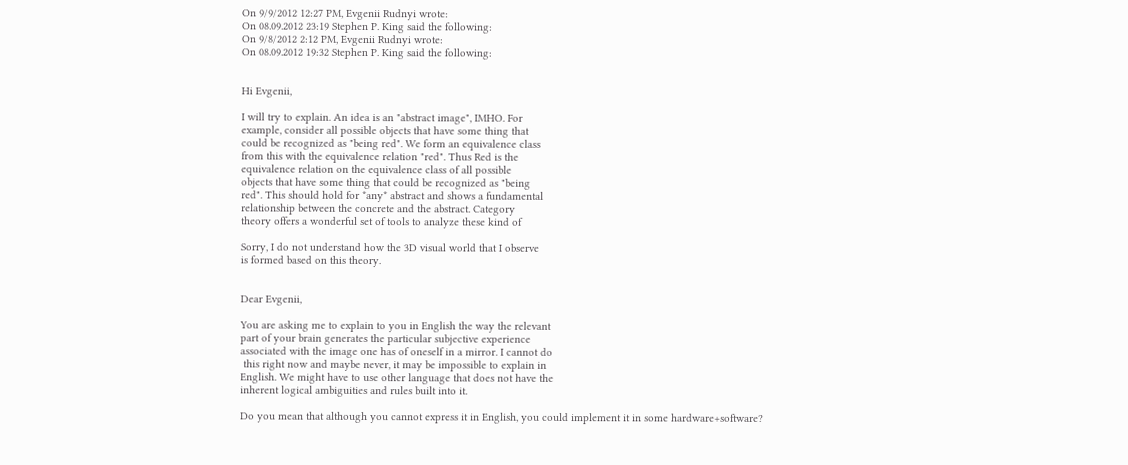On 9/9/2012 12:27 PM, Evgenii Rudnyi wrote:
On 08.09.2012 23:19 Stephen P. King said the following:
On 9/8/2012 2:12 PM, Evgenii Rudnyi wrote:
On 08.09.2012 19:32 Stephen P. King said the following:


Hi Evgenii,

I will try to explain. An idea is an "abstract image", IMHO. For
example, consider all possible objects that have some thing that
could be recognized as "being red". We form an equivalence class
from this with the equivalence relation "red". Thus Red is the
equivalence relation on the equivalence class of all possible
objects that have some thing that could be recognized as "being
red". This should hold for *any* abstract and shows a fundamental
relationship between the concrete and the abstract. Category
theory offers a wonderful set of tools to analyze these kind of

Sorry, I do not understand how the 3D visual world that I observe
is formed based on this theory.


Dear Evgenii,

You are asking me to explain to you in English the way the relevant
part of your brain generates the particular subjective experience
associated with the image one has of oneself in a mirror. I cannot do
 this right now and maybe never, it may be impossible to explain in
English. We might have to use other language that does not have the
inherent logical ambiguities and rules built into it.

Do you mean that although you cannot express it in English, you could implement it in some hardware+software?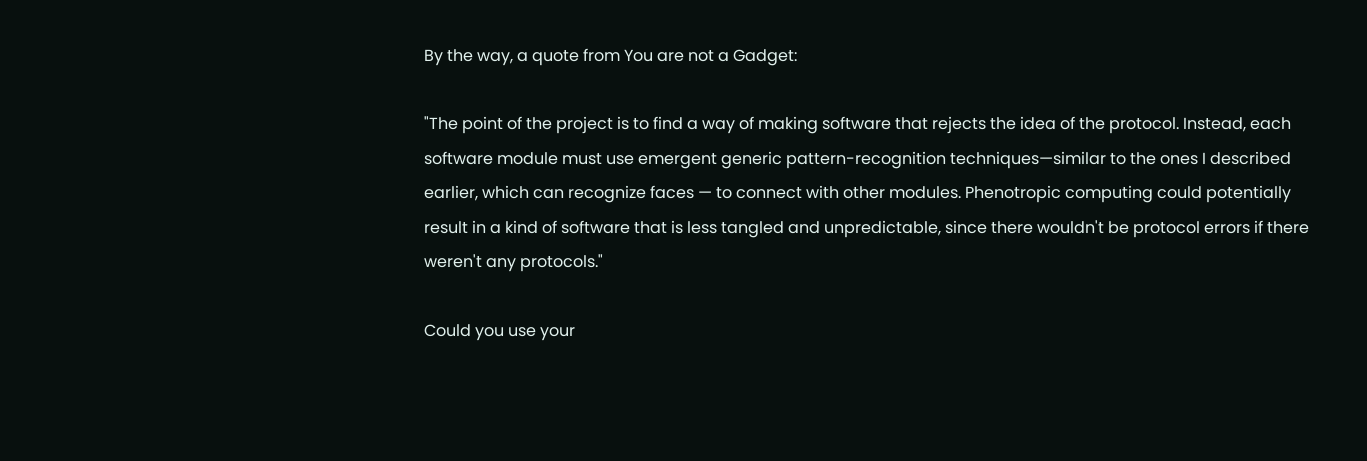By the way, a quote from You are not a Gadget:

"The point of the project is to find a way of making software that rejects the idea of the protocol. Instead, each software module must use emergent generic pattern-recognition techniques—similar to the ones I described earlier, which can recognize faces — to connect with other modules. Phenotropic computing could potentially result in a kind of software that is less tangled and unpredictable, since there wouldn't be protocol errors if there weren't any protocols."

Could you use your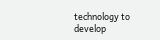technology to develop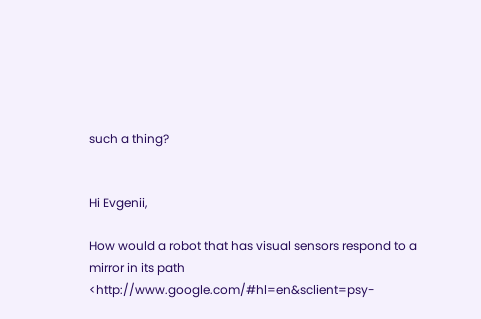such a thing?


Hi Evgenii,

How would a robot that has visual sensors respond to a mirror in its path <http://www.google.com/#hl=en&sclient=psy-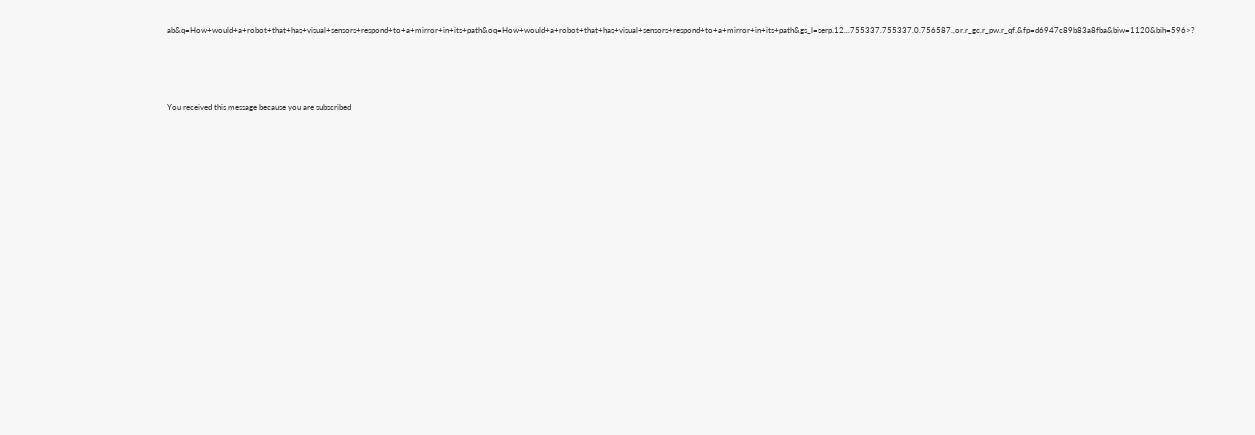ab&q=How+would+a+robot+that+has+visual+sensors+respond+to+a+mirror+in+its+path&oq=How+would+a+robot+that+has+visual+sensors+respond+to+a+mirror+in+its+path&gs_l=serp.12...755337.755337.0.756587.,or.r_gc.r_pw.r_qf.&fp=d6947c89b83a8fba&biw=1120&bih=596>?




You received this message because you are subscribed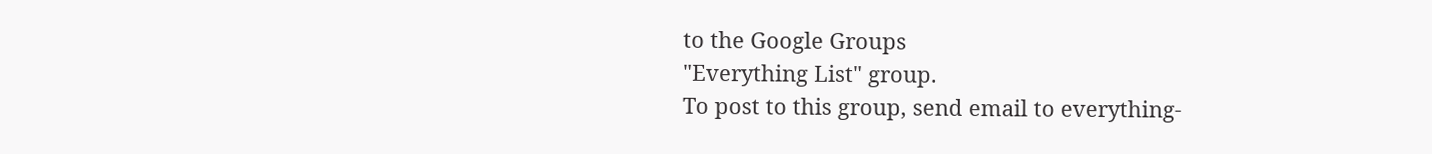to the Google Groups
"Everything List" group.
To post to this group, send email to everything-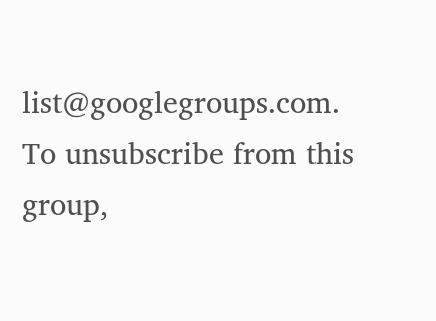list@googlegroups.com.
To unsubscribe from this group,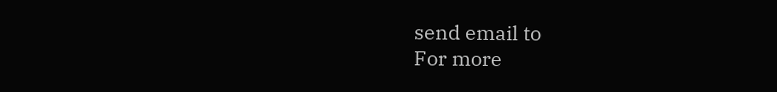send email to
For more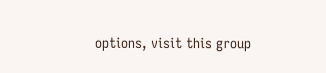options, visit this group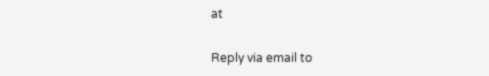at

Reply via email to